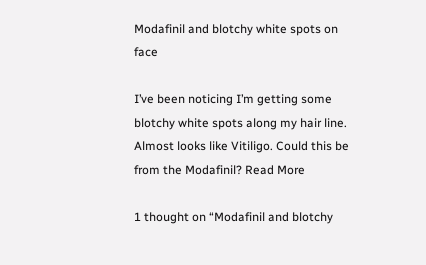Modafinil and blotchy white spots on face

I’ve been noticing I’m getting some blotchy white spots along my hair line. Almost looks like Vitiligo. Could this be from the Modafinil? Read More

1 thought on “Modafinil and blotchy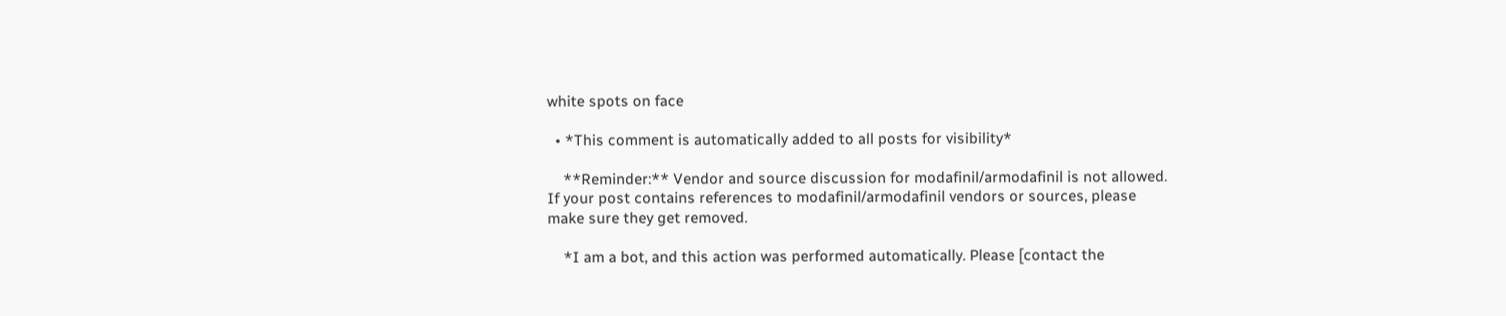white spots on face

  • *This comment is automatically added to all posts for visibility*

    **Reminder:** Vendor and source discussion for modafinil/armodafinil is not allowed. If your post contains references to modafinil/armodafinil vendors or sources, please make sure they get removed.

    *I am a bot, and this action was performed automatically. Please [contact the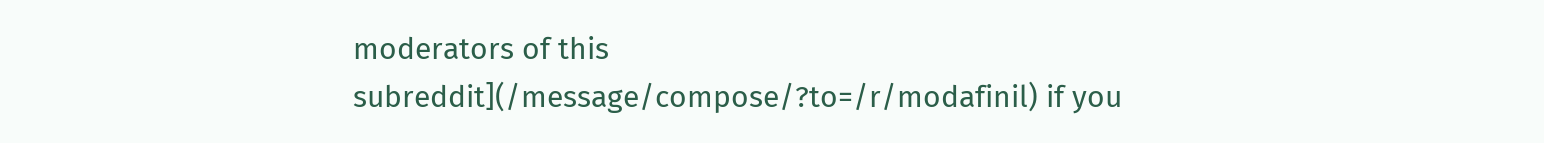moderators of this subreddit](/message/compose/?to=/r/modafinil) if you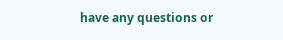have any questions or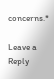concerns.*

Leave a Reply